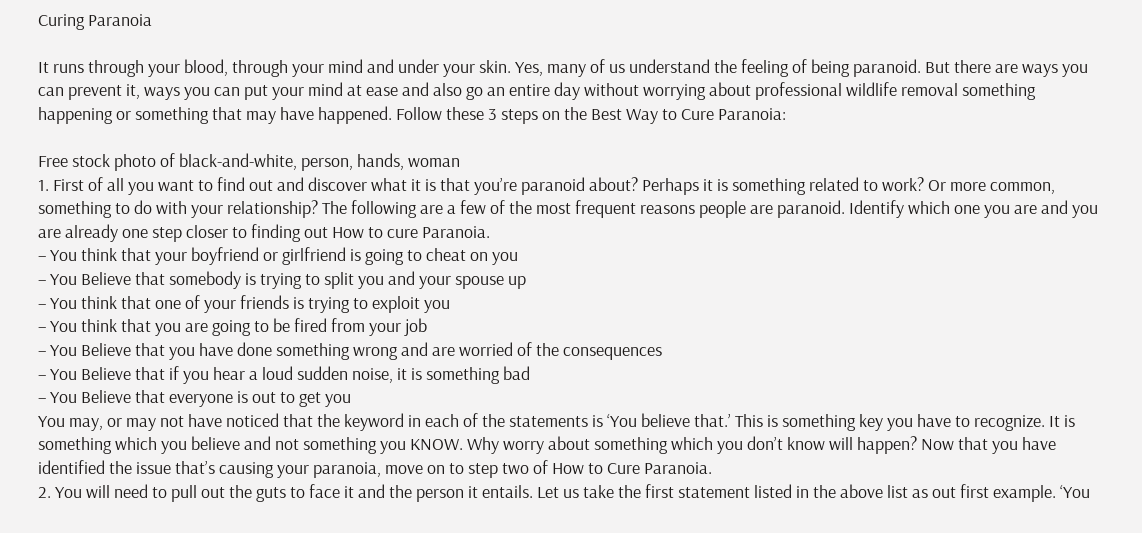Curing Paranoia

It runs through your blood, through your mind and under your skin. Yes, many of us understand the feeling of being paranoid. But there are ways you can prevent it, ways you can put your mind at ease and also go an entire day without worrying about professional wildlife removal something happening or something that may have happened. Follow these 3 steps on the Best Way to Cure Paranoia:

Free stock photo of black-and-white, person, hands, woman
1. First of all you want to find out and discover what it is that you’re paranoid about? Perhaps it is something related to work? Or more common, something to do with your relationship? The following are a few of the most frequent reasons people are paranoid. Identify which one you are and you are already one step closer to finding out How to cure Paranoia.
– You think that your boyfriend or girlfriend is going to cheat on you
– You Believe that somebody is trying to split you and your spouse up
– You think that one of your friends is trying to exploit you
– You think that you are going to be fired from your job
– You Believe that you have done something wrong and are worried of the consequences
– You Believe that if you hear a loud sudden noise, it is something bad
– You Believe that everyone is out to get you
You may, or may not have noticed that the keyword in each of the statements is ‘You believe that.’ This is something key you have to recognize. It is something which you believe and not something you KNOW. Why worry about something which you don’t know will happen? Now that you have identified the issue that’s causing your paranoia, move on to step two of How to Cure Paranoia.
2. You will need to pull out the guts to face it and the person it entails. Let us take the first statement listed in the above list as out first example. ‘You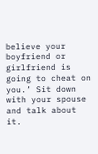believe your boyfriend or girlfriend is going to cheat on you.’ Sit down with your spouse and talk about it.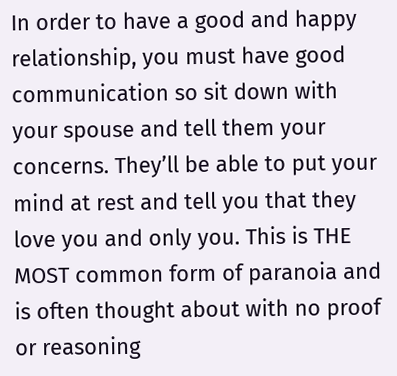In order to have a good and happy relationship, you must have good communication so sit down with your spouse and tell them your concerns. They’ll be able to put your mind at rest and tell you that they love you and only you. This is THE MOST common form of paranoia and is often thought about with no proof or reasoning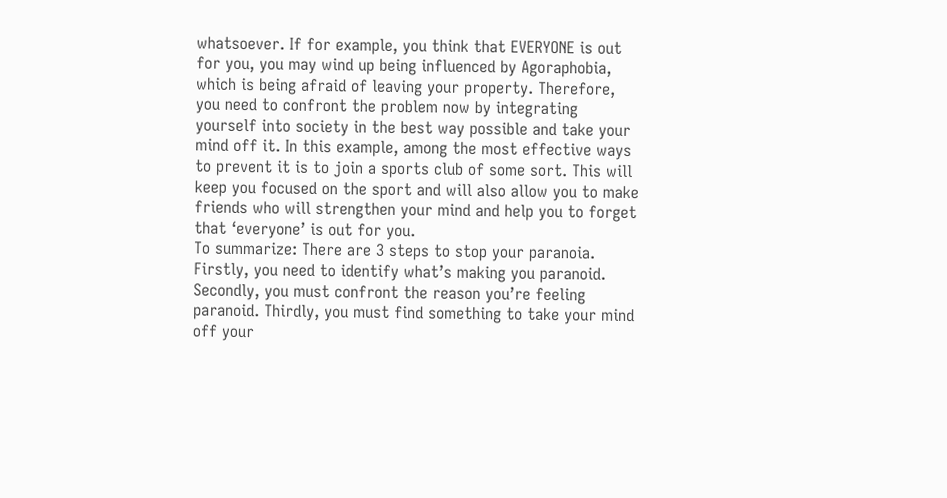whatsoever. If for example, you think that EVERYONE is out for you, you may wind up being influenced by Agoraphobia, which is being afraid of leaving your property. Therefore, you need to confront the problem now by integrating yourself into society in the best way possible and take your mind off it. In this example, among the most effective ways to prevent it is to join a sports club of some sort. This will keep you focused on the sport and will also allow you to make friends who will strengthen your mind and help you to forget that ‘everyone’ is out for you.
To summarize: There are 3 steps to stop your paranoia. Firstly, you need to identify what’s making you paranoid. Secondly, you must confront the reason you’re feeling paranoid. Thirdly, you must find something to take your mind off your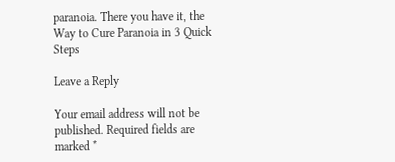paranoia. There you have it, the Way to Cure Paranoia in 3 Quick Steps

Leave a Reply

Your email address will not be published. Required fields are marked *